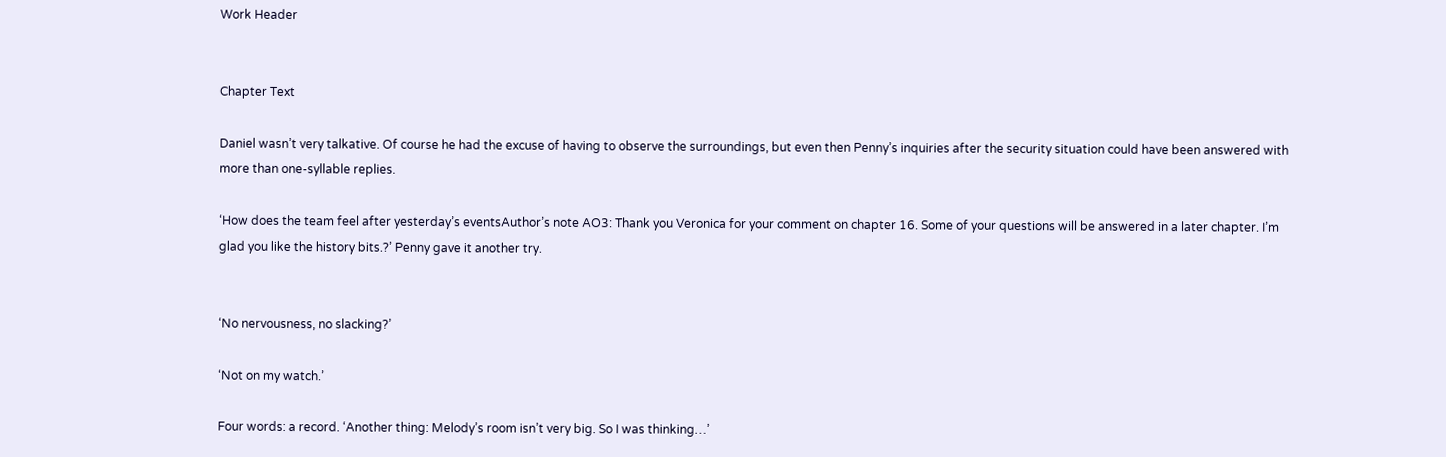Work Header


Chapter Text

Daniel wasn’t very talkative. Of course he had the excuse of having to observe the surroundings, but even then Penny’s inquiries after the security situation could have been answered with more than one-syllable replies.

‘How does the team feel after yesterday’s eventsAuthor’s note AO3: Thank you Veronica for your comment on chapter 16. Some of your questions will be answered in a later chapter. I’m glad you like the history bits.?’ Penny gave it another try.


‘No nervousness, no slacking?’

‘Not on my watch.’

Four words: a record. ‘Another thing: Melody’s room isn’t very big. So I was thinking…’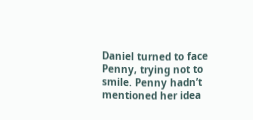Daniel turned to face Penny, trying not to smile. Penny hadn’t mentioned her idea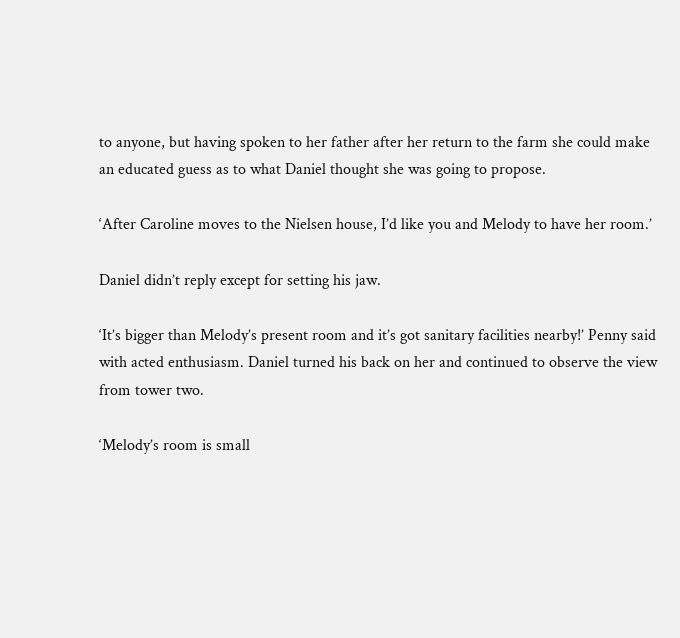to anyone, but having spoken to her father after her return to the farm she could make an educated guess as to what Daniel thought she was going to propose.

‘After Caroline moves to the Nielsen house, I’d like you and Melody to have her room.’

Daniel didn’t reply except for setting his jaw.

‘It’s bigger than Melody’s present room and it’s got sanitary facilities nearby!’ Penny said with acted enthusiasm. Daniel turned his back on her and continued to observe the view from tower two.

‘Melody’s room is small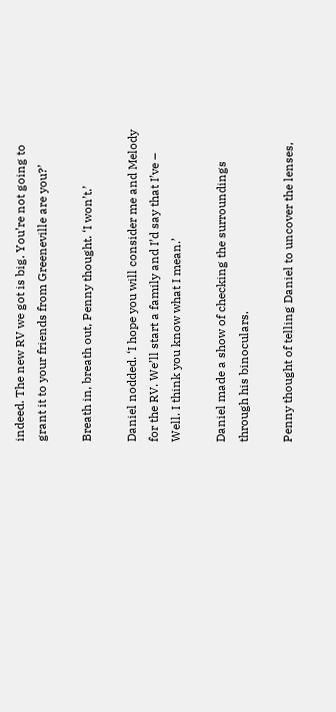indeed. The new RV we got is big. You’re not going to grant it to your friends from Greeneville are you?’

Breath in, breath out, Penny thought. ‘I won’t.’

Daniel nodded. ‘I hope you will consider me and Melody for the RV. We’ll start a family and I’d say that I’ve – Well. I think you know what I mean.’

Daniel made a show of checking the surroundings through his binoculars.

Penny thought of telling Daniel to uncover the lenses,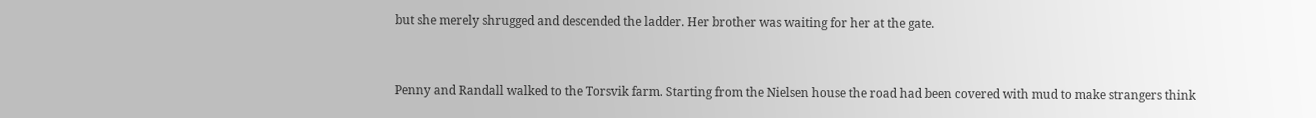but she merely shrugged and descended the ladder. Her brother was waiting for her at the gate.


Penny and Randall walked to the Torsvik farm. Starting from the Nielsen house the road had been covered with mud to make strangers think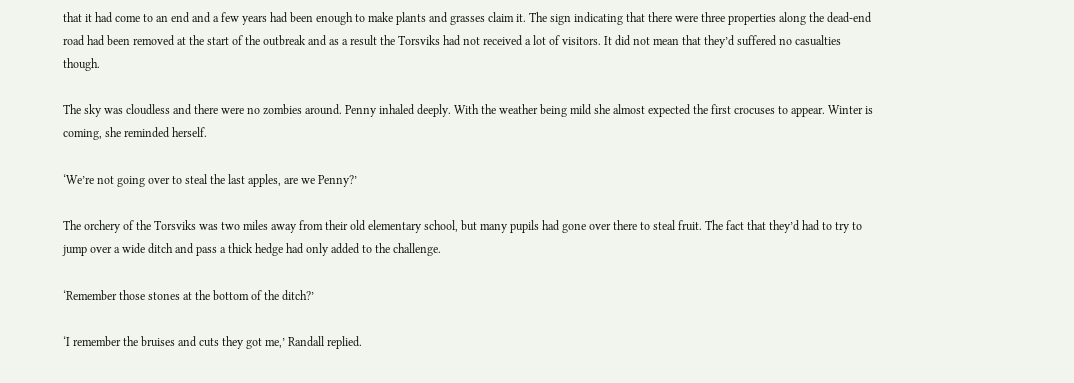that it had come to an end and a few years had been enough to make plants and grasses claim it. The sign indicating that there were three properties along the dead-end road had been removed at the start of the outbreak and as a result the Torsviks had not received a lot of visitors. It did not mean that they’d suffered no casualties though.

The sky was cloudless and there were no zombies around. Penny inhaled deeply. With the weather being mild she almost expected the first crocuses to appear. Winter is coming, she reminded herself.

‘We’re not going over to steal the last apples, are we Penny?’

The orchery of the Torsviks was two miles away from their old elementary school, but many pupils had gone over there to steal fruit. The fact that they’d had to try to jump over a wide ditch and pass a thick hedge had only added to the challenge.

‘Remember those stones at the bottom of the ditch?’

‘I remember the bruises and cuts they got me,’ Randall replied.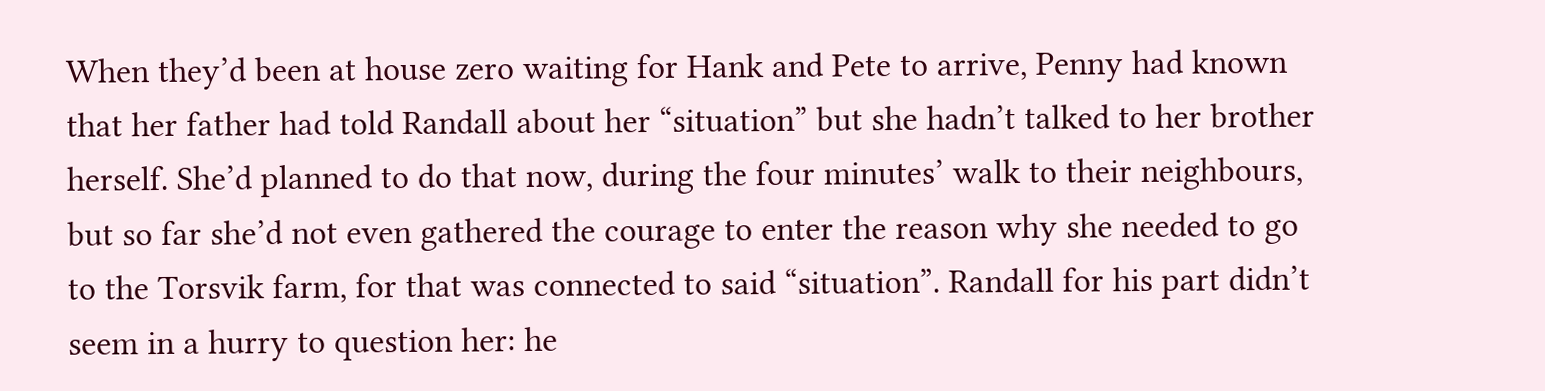When they’d been at house zero waiting for Hank and Pete to arrive, Penny had known that her father had told Randall about her “situation” but she hadn’t talked to her brother herself. She’d planned to do that now, during the four minutes’ walk to their neighbours, but so far she’d not even gathered the courage to enter the reason why she needed to go to the Torsvik farm, for that was connected to said “situation”. Randall for his part didn’t seem in a hurry to question her: he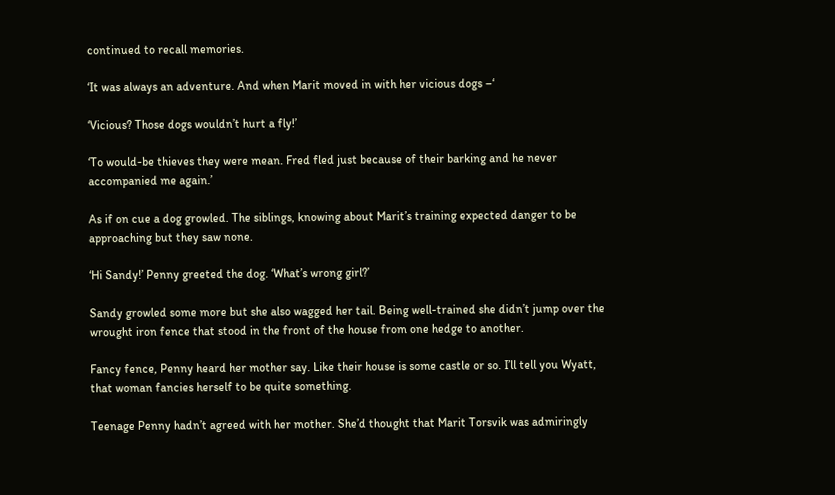continued to recall memories.

‘It was always an adventure. And when Marit moved in with her vicious dogs –‘

‘Vicious? Those dogs wouldn’t hurt a fly!’

‘To would-be thieves they were mean. Fred fled just because of their barking and he never accompanied me again.’

As if on cue a dog growled. The siblings, knowing about Marit’s training expected danger to be approaching but they saw none.

‘Hi Sandy!’ Penny greeted the dog. ‘What’s wrong girl?’

Sandy growled some more but she also wagged her tail. Being well-trained she didn’t jump over the wrought iron fence that stood in the front of the house from one hedge to another.

Fancy fence, Penny heard her mother say. Like their house is some castle or so. I’ll tell you Wyatt, that woman fancies herself to be quite something.

Teenage Penny hadn’t agreed with her mother. She’d thought that Marit Torsvik was admiringly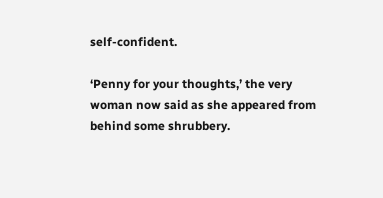self-confident.

‘Penny for your thoughts,’ the very woman now said as she appeared from behind some shrubbery.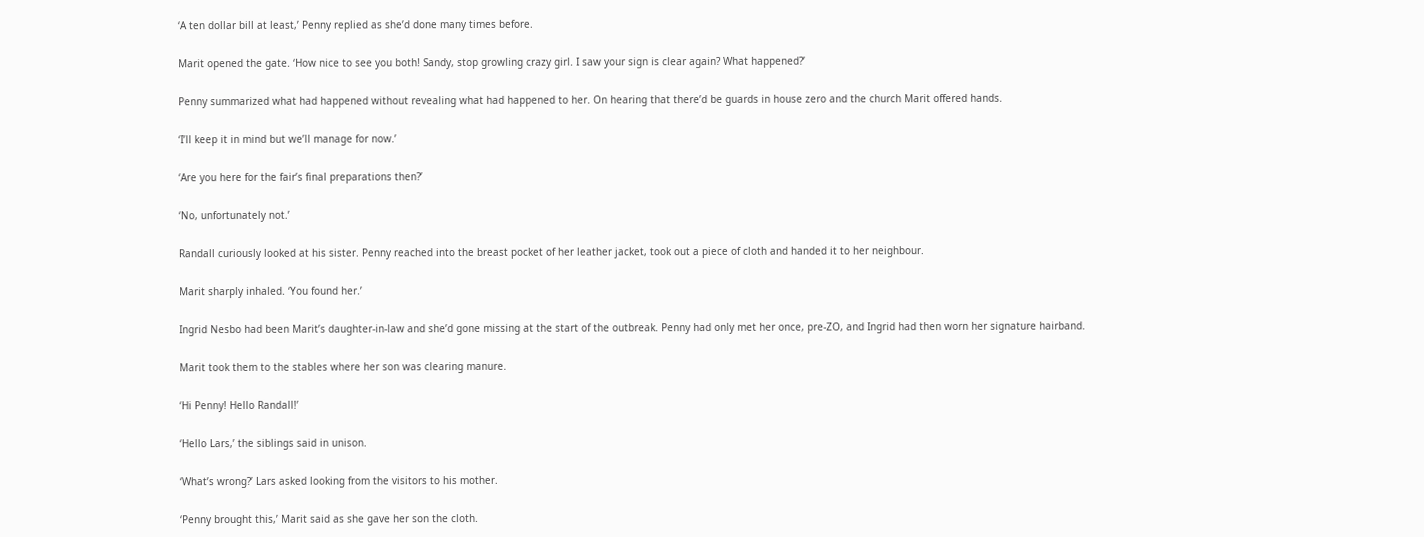‘A ten dollar bill at least,’ Penny replied as she’d done many times before.

Marit opened the gate. ‘How nice to see you both! Sandy, stop growling crazy girl. I saw your sign is clear again? What happened?’

Penny summarized what had happened without revealing what had happened to her. On hearing that there’d be guards in house zero and the church Marit offered hands.

‘I’ll keep it in mind but we’ll manage for now.’

‘Are you here for the fair’s final preparations then?’

‘No, unfortunately not.’

Randall curiously looked at his sister. Penny reached into the breast pocket of her leather jacket, took out a piece of cloth and handed it to her neighbour.

Marit sharply inhaled. ‘You found her.’

Ingrid Nesbo had been Marit’s daughter-in-law and she’d gone missing at the start of the outbreak. Penny had only met her once, pre-ZO, and Ingrid had then worn her signature hairband.

Marit took them to the stables where her son was clearing manure.

‘Hi Penny! Hello Randall!’

‘Hello Lars,’ the siblings said in unison.

‘What’s wrong?’ Lars asked looking from the visitors to his mother.

‘Penny brought this,’ Marit said as she gave her son the cloth.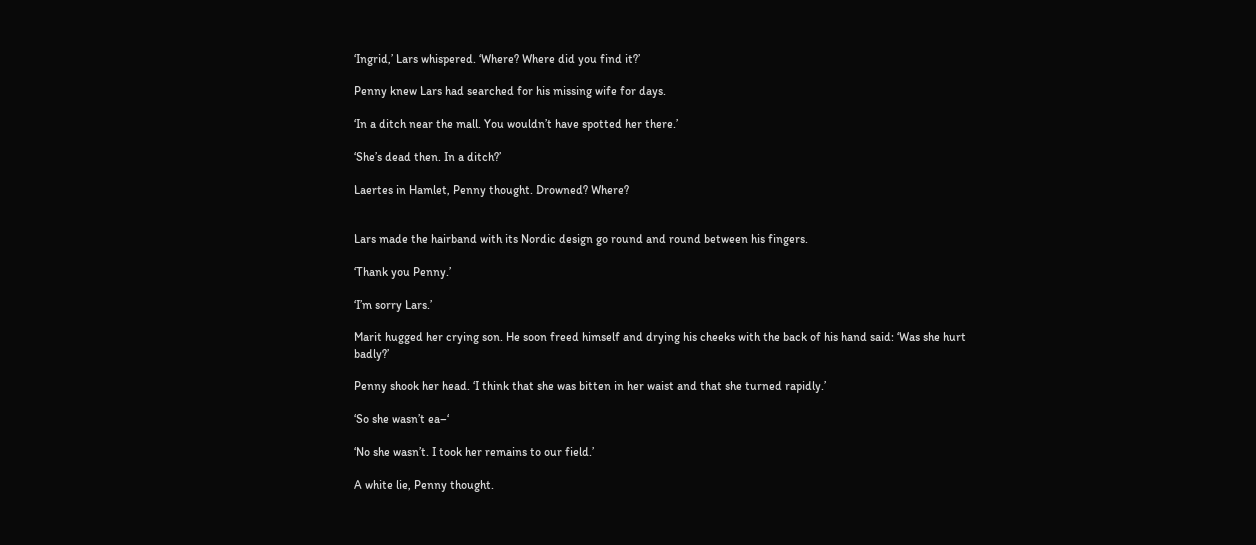‘Ingrid,’ Lars whispered. ‘Where? Where did you find it?’

Penny knew Lars had searched for his missing wife for days.

‘In a ditch near the mall. You wouldn’t have spotted her there.’

‘She’s dead then. In a ditch?’

Laertes in Hamlet, Penny thought. Drowned? Where?


Lars made the hairband with its Nordic design go round and round between his fingers.

‘Thank you Penny.’

‘I’m sorry Lars.’

Marit hugged her crying son. He soon freed himself and drying his cheeks with the back of his hand said: ‘Was she hurt badly?’

Penny shook her head. ‘I think that she was bitten in her waist and that she turned rapidly.’

‘So she wasn’t ea–‘

‘No she wasn’t. I took her remains to our field.’

A white lie, Penny thought.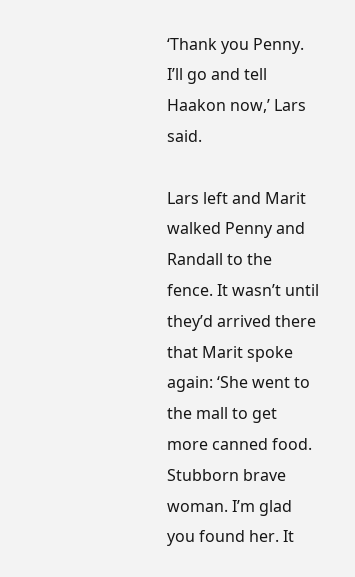‘Thank you Penny. I’ll go and tell Haakon now,’ Lars said.

Lars left and Marit walked Penny and Randall to the fence. It wasn’t until they’d arrived there that Marit spoke again: ‘She went to the mall to get more canned food. Stubborn brave woman. I’m glad you found her. It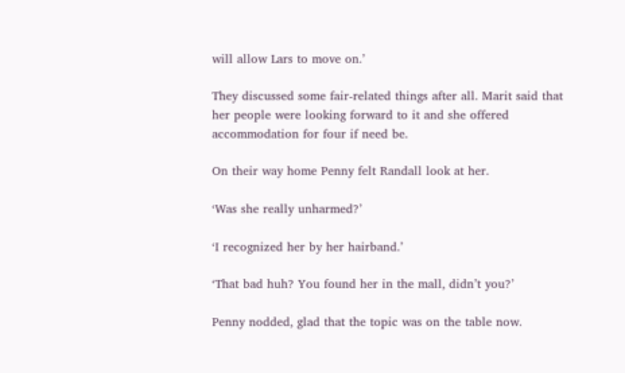will allow Lars to move on.’

They discussed some fair-related things after all. Marit said that her people were looking forward to it and she offered accommodation for four if need be.

On their way home Penny felt Randall look at her.

‘Was she really unharmed?’

‘I recognized her by her hairband.’

‘That bad huh? You found her in the mall, didn’t you?’

Penny nodded, glad that the topic was on the table now.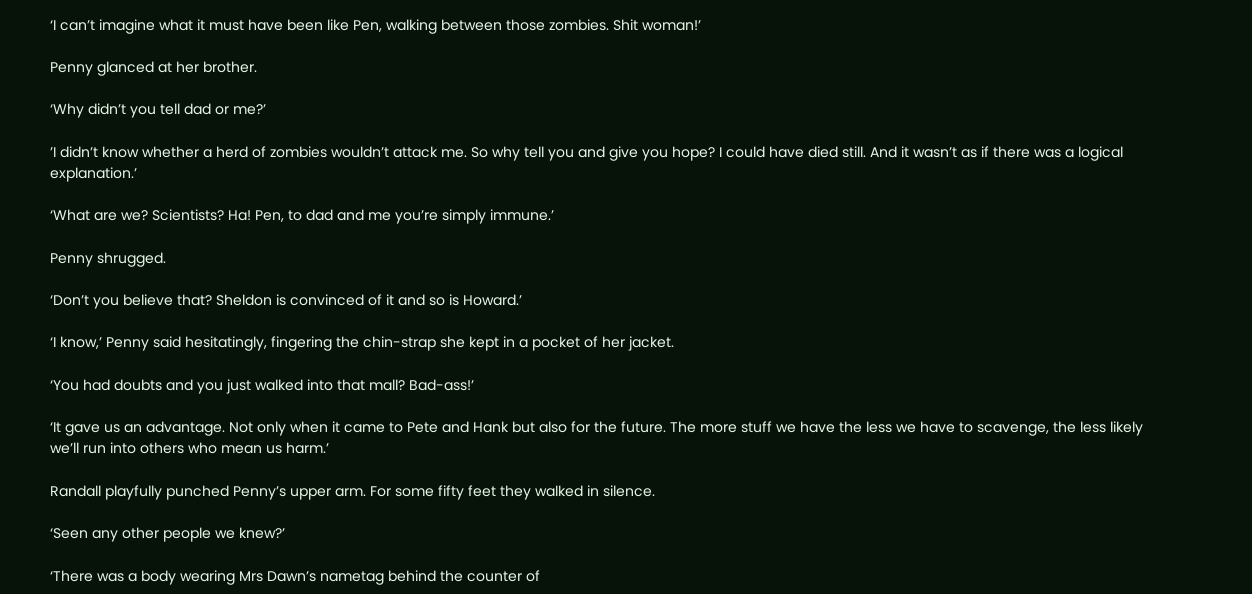‘I can’t imagine what it must have been like Pen, walking between those zombies. Shit woman!’

Penny glanced at her brother.

‘Why didn’t you tell dad or me?’

’I didn’t know whether a herd of zombies wouldn’t attack me. So why tell you and give you hope? I could have died still. And it wasn’t as if there was a logical explanation.’

‘What are we? Scientists? Ha! Pen, to dad and me you’re simply immune.’

Penny shrugged.

‘Don’t you believe that? Sheldon is convinced of it and so is Howard.’

‘I know,’ Penny said hesitatingly, fingering the chin-strap she kept in a pocket of her jacket.

‘You had doubts and you just walked into that mall? Bad-ass!’

‘It gave us an advantage. Not only when it came to Pete and Hank but also for the future. The more stuff we have the less we have to scavenge, the less likely we’ll run into others who mean us harm.’

Randall playfully punched Penny’s upper arm. For some fifty feet they walked in silence.

‘Seen any other people we knew?’

‘There was a body wearing Mrs Dawn’s nametag behind the counter of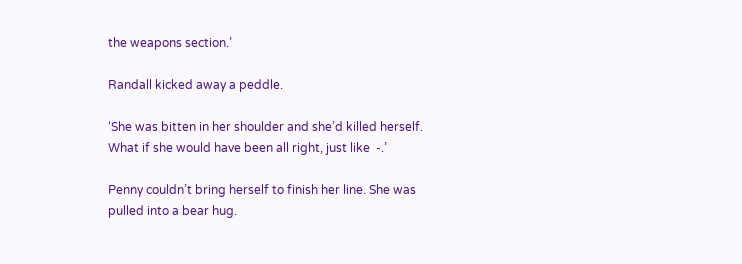the weapons section.’

Randall kicked away a peddle.

‘She was bitten in her shoulder and she’d killed herself. What if she would have been all right, just like  -.’

Penny couldn’t bring herself to finish her line. She was pulled into a bear hug.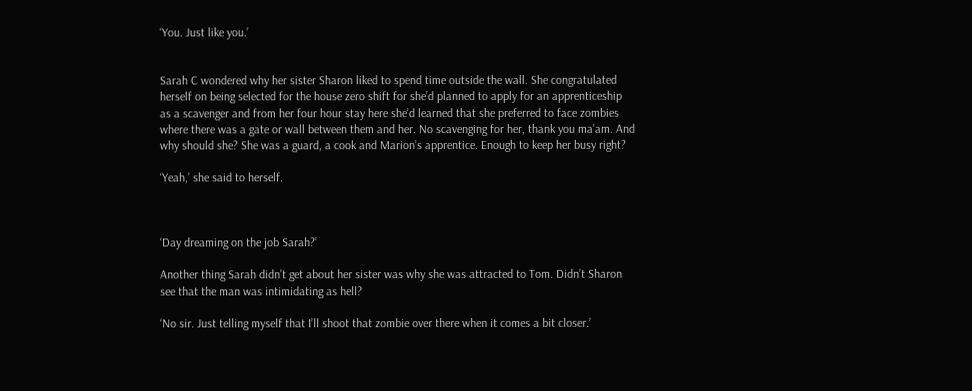‘You. Just like you.’


Sarah C wondered why her sister Sharon liked to spend time outside the wall. She congratulated herself on being selected for the house zero shift for she’d planned to apply for an apprenticeship as a scavenger and from her four hour stay here she’d learned that she preferred to face zombies where there was a gate or wall between them and her. No scavenging for her, thank you ma’am. And why should she? She was a guard, a cook and Marion’s apprentice. Enough to keep her busy right?

‘Yeah,’ she said to herself.



‘Day dreaming on the job Sarah?’

Another thing Sarah didn’t get about her sister was why she was attracted to Tom. Didn’t Sharon see that the man was intimidating as hell?

‘No sir. Just telling myself that I’ll shoot that zombie over there when it comes a bit closer.’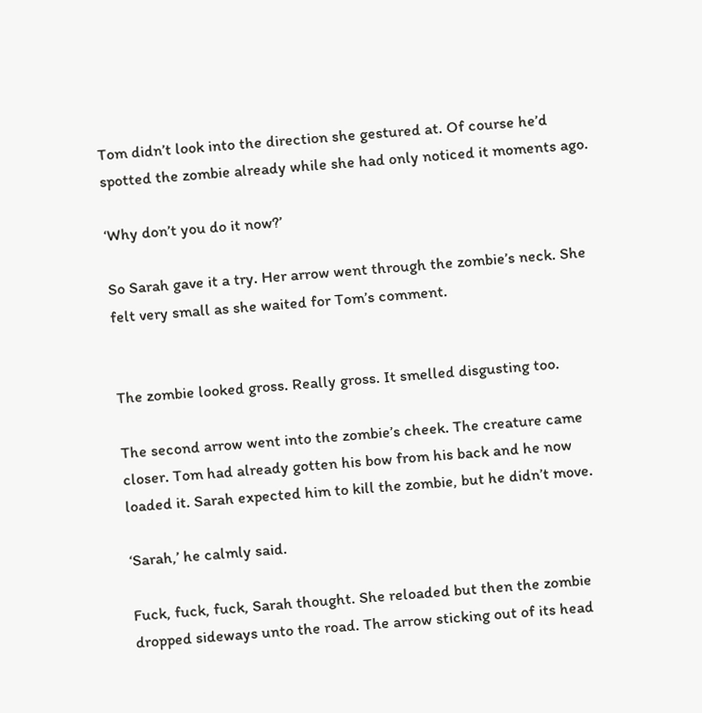Tom didn’t look into the direction she gestured at. Of course he’d spotted the zombie already while she had only noticed it moments ago.

‘Why don’t you do it now?’

So Sarah gave it a try. Her arrow went through the zombie’s neck. She felt very small as she waited for Tom’s comment.


The zombie looked gross. Really gross. It smelled disgusting too.

The second arrow went into the zombie’s cheek. The creature came closer. Tom had already gotten his bow from his back and he now loaded it. Sarah expected him to kill the zombie, but he didn’t move.

‘Sarah,’ he calmly said.

Fuck, fuck, fuck, Sarah thought. She reloaded but then the zombie dropped sideways unto the road. The arrow sticking out of its head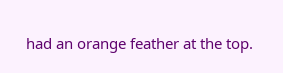had an orange feather at the top.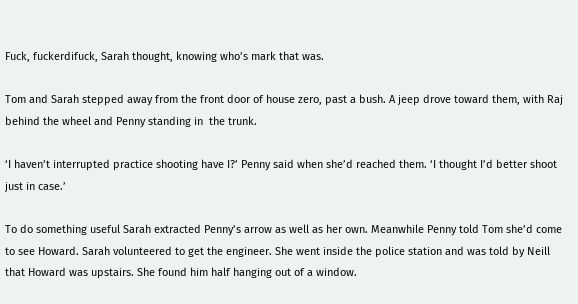Fuck, fuckerdifuck, Sarah thought, knowing who’s mark that was.

Tom and Sarah stepped away from the front door of house zero, past a bush. A jeep drove toward them, with Raj behind the wheel and Penny standing in  the trunk.

‘I haven’t interrupted practice shooting have I?’ Penny said when she’d reached them. ‘I thought I’d better shoot just in case.’

To do something useful Sarah extracted Penny’s arrow as well as her own. Meanwhile Penny told Tom she’d come to see Howard. Sarah volunteered to get the engineer. She went inside the police station and was told by Neill that Howard was upstairs. She found him half hanging out of a window.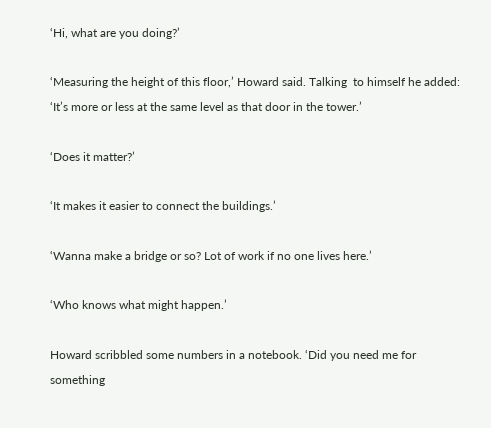‘Hi, what are you doing?’

‘Measuring the height of this floor,’ Howard said. Talking  to himself he added: ‘It’s more or less at the same level as that door in the tower.’

‘Does it matter?’

‘It makes it easier to connect the buildings.’

‘Wanna make a bridge or so? Lot of work if no one lives here.’

‘Who knows what might happen.’

Howard scribbled some numbers in a notebook. ‘Did you need me for something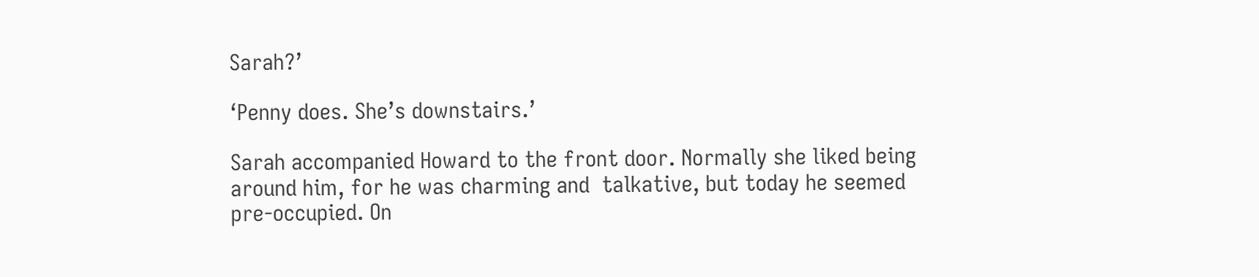Sarah?’

‘Penny does. She’s downstairs.’

Sarah accompanied Howard to the front door. Normally she liked being around him, for he was charming and  talkative, but today he seemed pre-occupied. On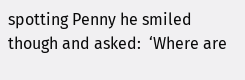spotting Penny he smiled though and asked:  ‘Where are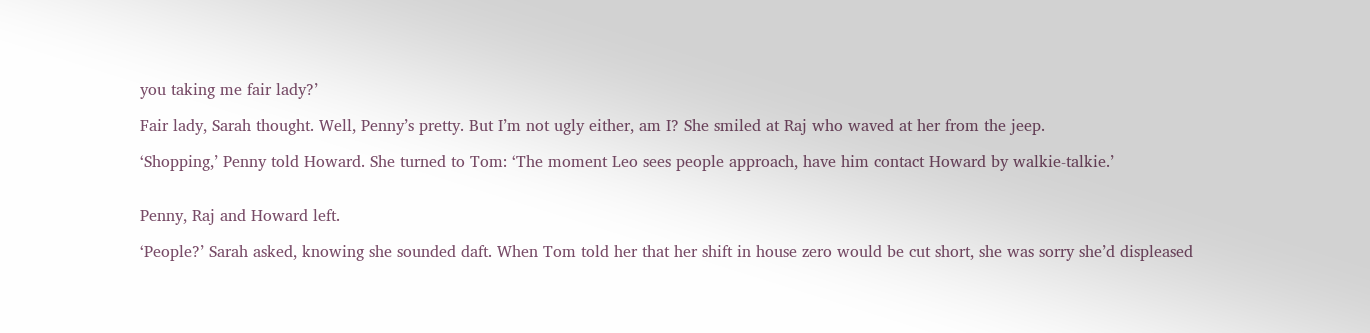you taking me fair lady?’

Fair lady, Sarah thought. Well, Penny’s pretty. But I’m not ugly either, am I? She smiled at Raj who waved at her from the jeep.

‘Shopping,’ Penny told Howard. She turned to Tom: ‘The moment Leo sees people approach, have him contact Howard by walkie-talkie.’


Penny, Raj and Howard left.

‘People?’ Sarah asked, knowing she sounded daft. When Tom told her that her shift in house zero would be cut short, she was sorry she’d displeased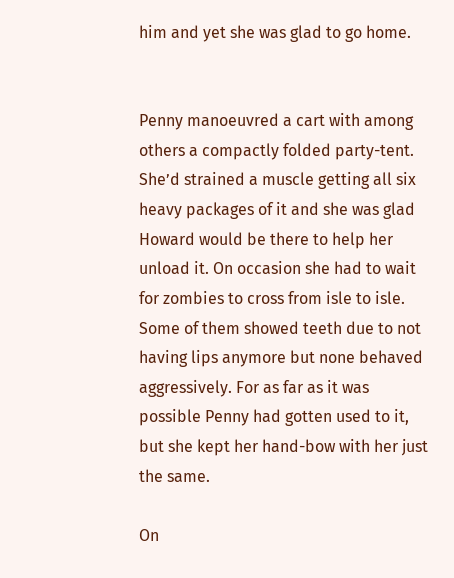him and yet she was glad to go home.


Penny manoeuvred a cart with among others a compactly folded party-tent. She’d strained a muscle getting all six heavy packages of it and she was glad Howard would be there to help her unload it. On occasion she had to wait for zombies to cross from isle to isle. Some of them showed teeth due to not having lips anymore but none behaved aggressively. For as far as it was possible Penny had gotten used to it, but she kept her hand-bow with her just the same.

On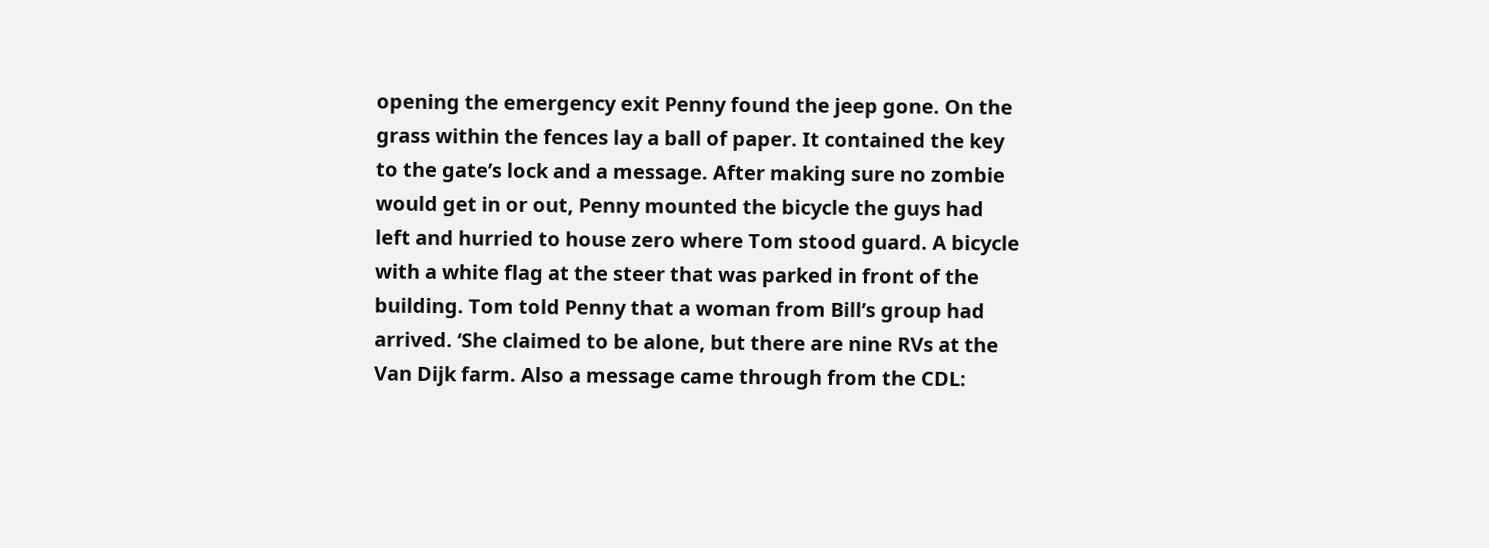opening the emergency exit Penny found the jeep gone. On the grass within the fences lay a ball of paper. It contained the key to the gate’s lock and a message. After making sure no zombie would get in or out, Penny mounted the bicycle the guys had left and hurried to house zero where Tom stood guard. A bicycle with a white flag at the steer that was parked in front of the building. Tom told Penny that a woman from Bill’s group had arrived. ‘She claimed to be alone, but there are nine RVs at the Van Dijk farm. Also a message came through from the CDL: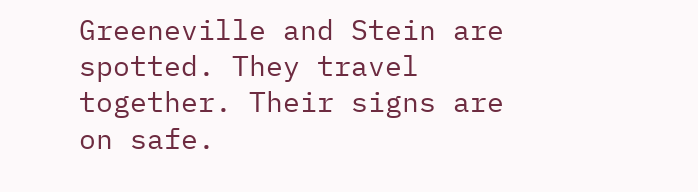Greeneville and Stein are spotted. They travel together. Their signs are on safe.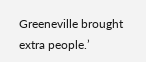Greeneville brought extra people.’